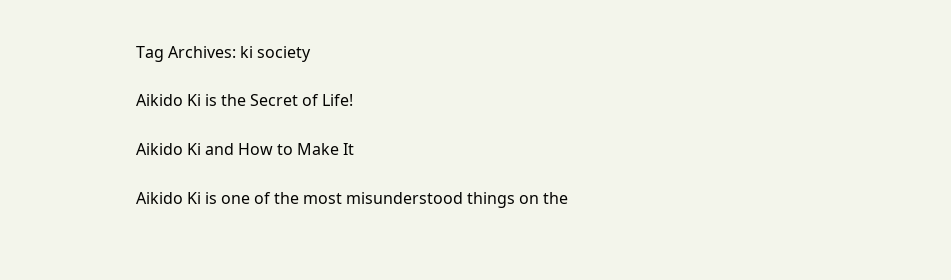Tag Archives: ki society

Aikido Ki is the Secret of Life!

Aikido Ki and How to Make It

Aikido Ki is one of the most misunderstood things on the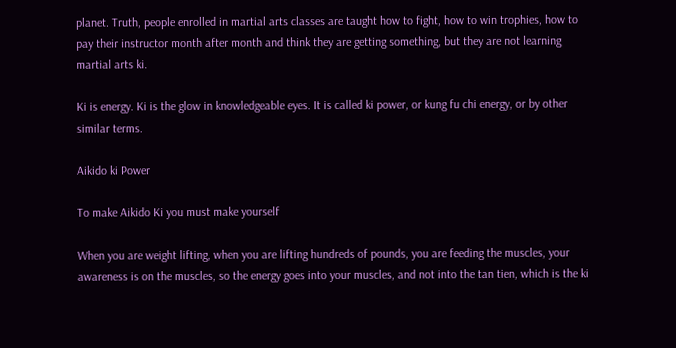planet. Truth, people enrolled in martial arts classes are taught how to fight, how to win trophies, how to pay their instructor month after month and think they are getting something, but they are not learning martial arts ki.

Ki is energy. Ki is the glow in knowledgeable eyes. It is called ki power, or kung fu chi energy, or by other similar terms.

Aikido ki Power

To make Aikido Ki you must make yourself

When you are weight lifting, when you are lifting hundreds of pounds, you are feeding the muscles, your awareness is on the muscles, so the energy goes into your muscles, and not into the tan tien, which is the ki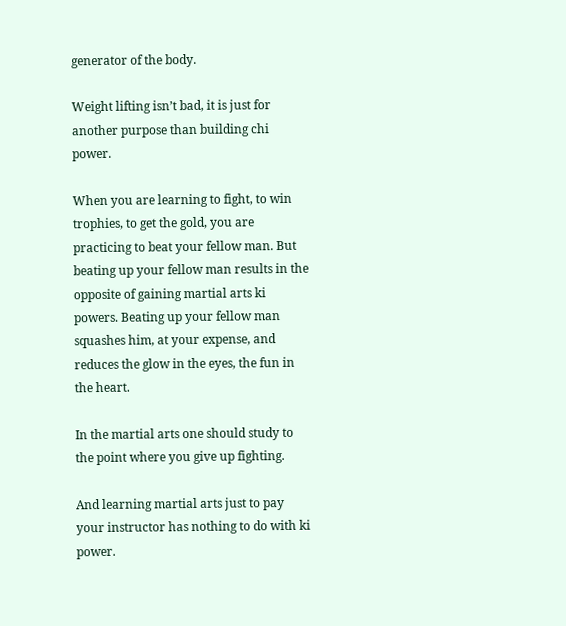generator of the body.

Weight lifting isn’t bad, it is just for another purpose than building chi power.

When you are learning to fight, to win trophies, to get the gold, you are practicing to beat your fellow man. But beating up your fellow man results in the opposite of gaining martial arts ki powers. Beating up your fellow man squashes him, at your expense, and reduces the glow in the eyes, the fun in the heart.

In the martial arts one should study to the point where you give up fighting.

And learning martial arts just to pay your instructor has nothing to do with ki power.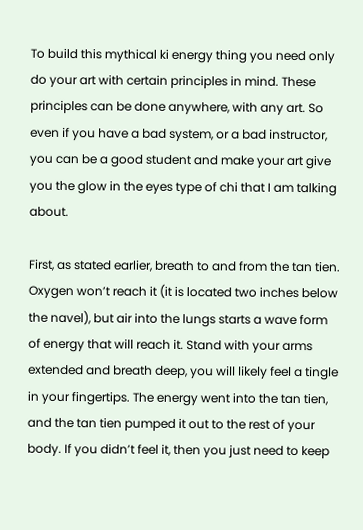To build this mythical ki energy thing you need only do your art with certain principles in mind. These principles can be done anywhere, with any art. So even if you have a bad system, or a bad instructor, you can be a good student and make your art give you the glow in the eyes type of chi that I am talking about.

First, as stated earlier, breath to and from the tan tien. Oxygen won’t reach it (it is located two inches below the navel), but air into the lungs starts a wave form of energy that will reach it. Stand with your arms extended and breath deep, you will likely feel a tingle in your fingertips. The energy went into the tan tien, and the tan tien pumped it out to the rest of your body. If you didn’t feel it, then you just need to keep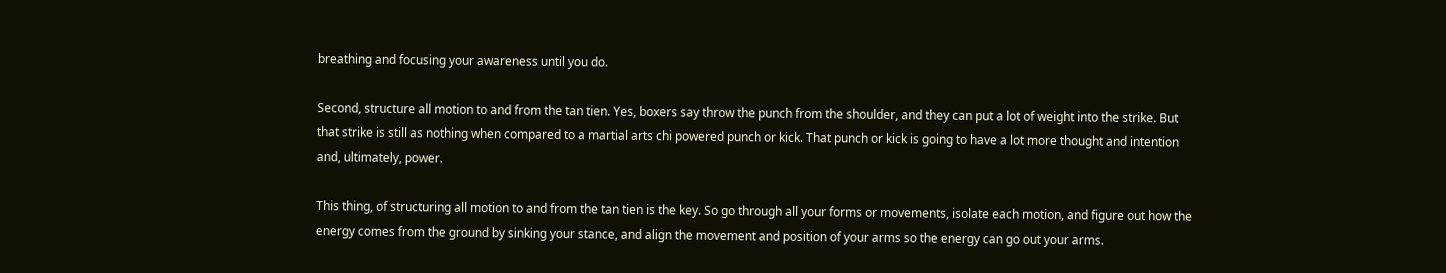breathing and focusing your awareness until you do.

Second, structure all motion to and from the tan tien. Yes, boxers say throw the punch from the shoulder, and they can put a lot of weight into the strike. But that strike is still as nothing when compared to a martial arts chi powered punch or kick. That punch or kick is going to have a lot more thought and intention and, ultimately, power.

This thing, of structuring all motion to and from the tan tien is the key. So go through all your forms or movements, isolate each motion, and figure out how the energy comes from the ground by sinking your stance, and align the movement and position of your arms so the energy can go out your arms.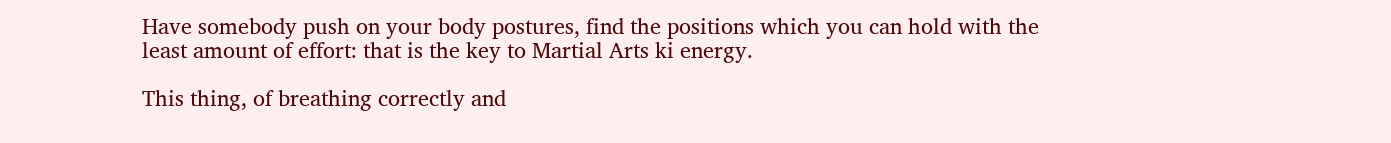Have somebody push on your body postures, find the positions which you can hold with the least amount of effort: that is the key to Martial Arts ki energy.

This thing, of breathing correctly and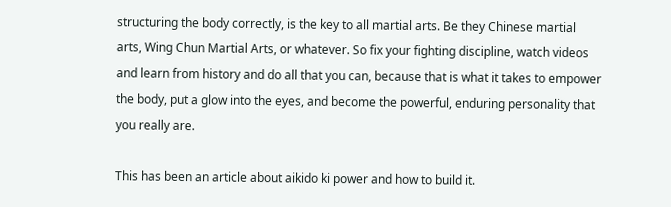structuring the body correctly, is the key to all martial arts. Be they Chinese martial arts, Wing Chun Martial Arts, or whatever. So fix your fighting discipline, watch videos and learn from history and do all that you can, because that is what it takes to empower the body, put a glow into the eyes, and become the powerful, enduring personality that you really are.

This has been an article about aikido ki power and how to build it.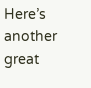Here’s another great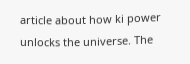article about how ki power unlocks the universe. The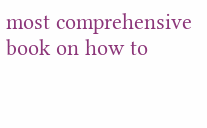most comprehensive book on how to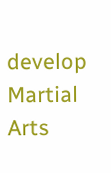develop Martial Arts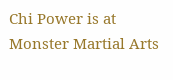Chi Power is at Monster Martial Arts